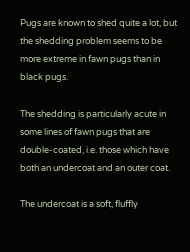Pugs are known to shed quite a lot, but the shedding problem seems to be more extreme in fawn pugs than in black pugs.

The shedding is particularly acute in some lines of fawn pugs that are double-coated, i.e. those which have both an undercoat and an outer coat.

The undercoat is a soft, fluffly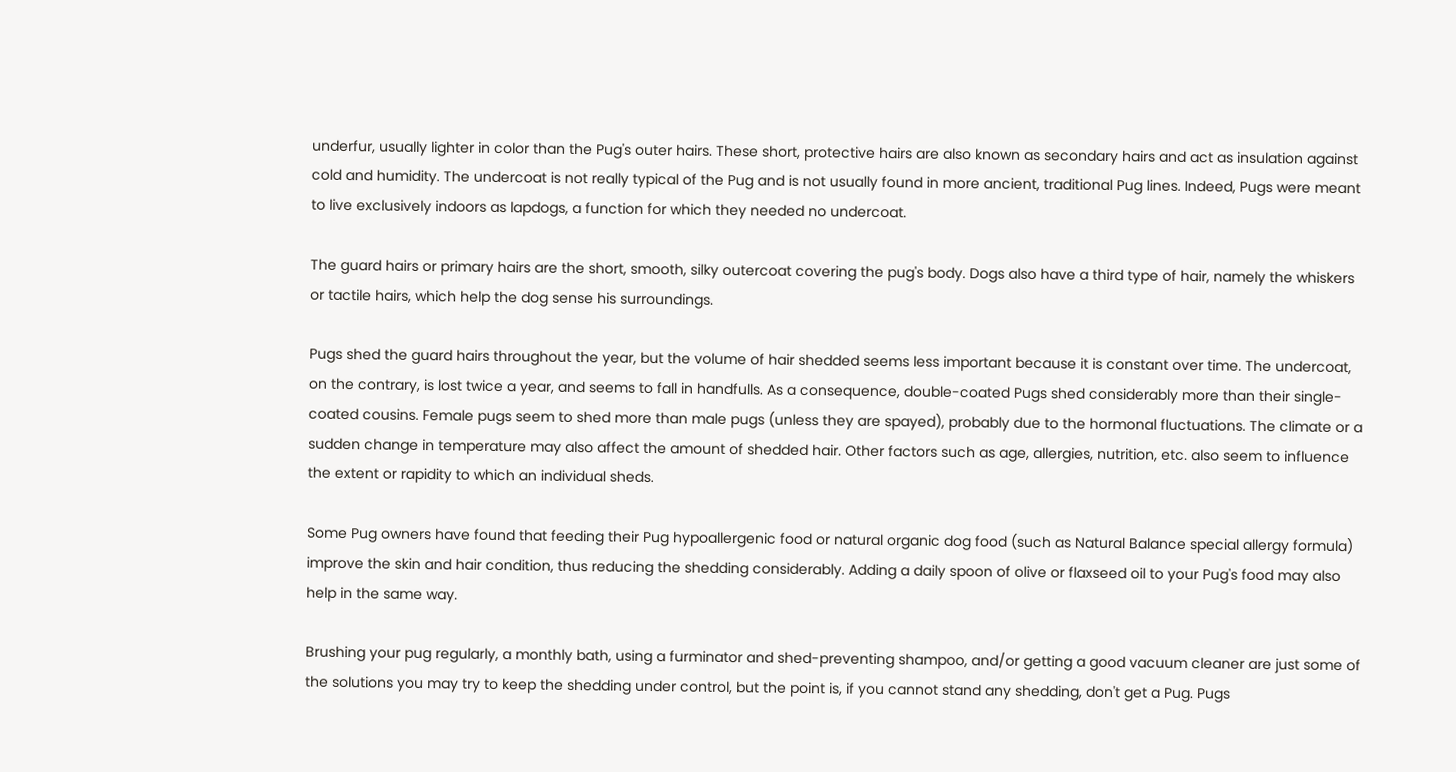underfur, usually lighter in color than the Pug's outer hairs. These short, protective hairs are also known as secondary hairs and act as insulation against cold and humidity. The undercoat is not really typical of the Pug and is not usually found in more ancient, traditional Pug lines. Indeed, Pugs were meant to live exclusively indoors as lapdogs, a function for which they needed no undercoat.

The guard hairs or primary hairs are the short, smooth, silky outercoat covering the pug's body. Dogs also have a third type of hair, namely the whiskers or tactile hairs, which help the dog sense his surroundings.

Pugs shed the guard hairs throughout the year, but the volume of hair shedded seems less important because it is constant over time. The undercoat, on the contrary, is lost twice a year, and seems to fall in handfulls. As a consequence, double-coated Pugs shed considerably more than their single-coated cousins. Female pugs seem to shed more than male pugs (unless they are spayed), probably due to the hormonal fluctuations. The climate or a sudden change in temperature may also affect the amount of shedded hair. Other factors such as age, allergies, nutrition, etc. also seem to influence the extent or rapidity to which an individual sheds.

Some Pug owners have found that feeding their Pug hypoallergenic food or natural organic dog food (such as Natural Balance special allergy formula) improve the skin and hair condition, thus reducing the shedding considerably. Adding a daily spoon of olive or flaxseed oil to your Pug's food may also help in the same way.

Brushing your pug regularly, a monthly bath, using a furminator and shed-preventing shampoo, and/or getting a good vacuum cleaner are just some of the solutions you may try to keep the shedding under control, but the point is, if you cannot stand any shedding, don't get a Pug. Pugs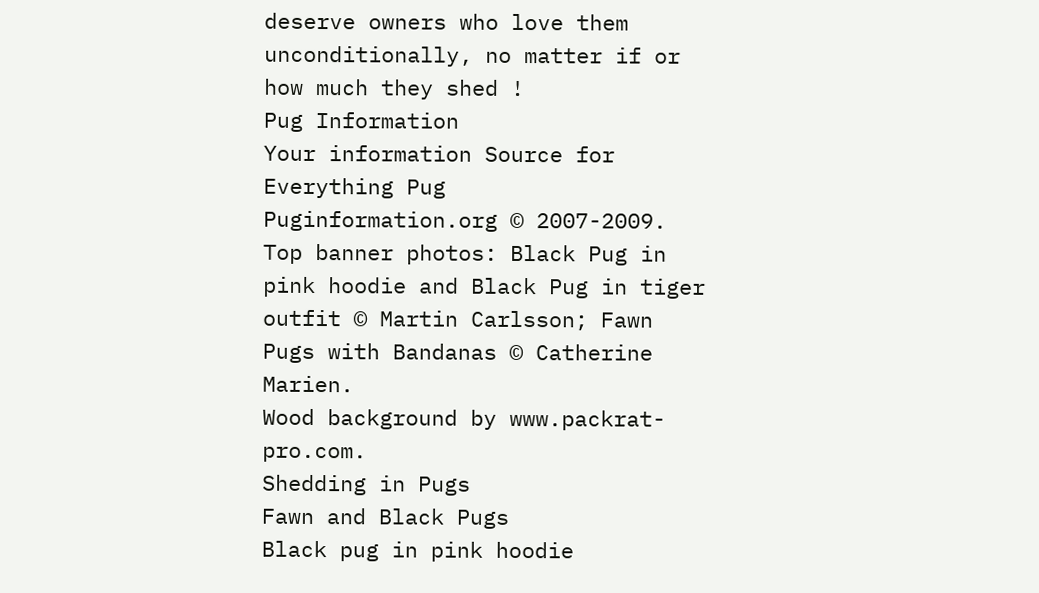deserve owners who love them unconditionally, no matter if or how much they shed !
Pug Information
Your information Source for Everything Pug
Puginformation.org © 2007-2009.
Top banner photos: Black Pug in pink hoodie and Black Pug in tiger outfit © Martin Carlsson; Fawn Pugs with Bandanas © Catherine Marien.
Wood background by www.packrat-pro.com.
Shedding in Pugs
Fawn and Black Pugs
Black pug in pink hoodie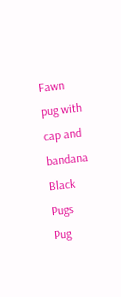Fawn pug with cap and bandana
Black Pugs
Pug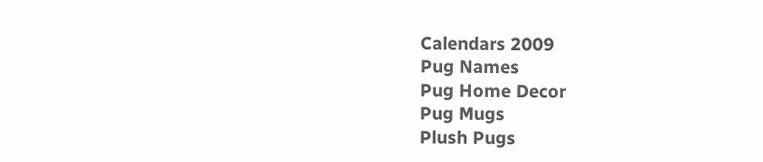Calendars 2009
Pug Names
Pug Home Decor
Pug Mugs
Plush Pugs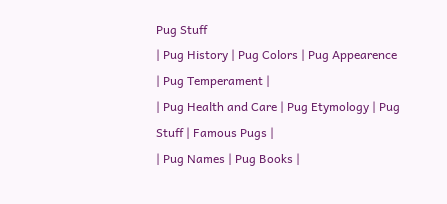Pug Stuff
| Pug History | Pug Colors | Pug Appearence | Pug Temperament |
| Pug Health and Care | Pug Etymology | Pug Stuff | Famous Pugs |
| Pug Names | Pug Books |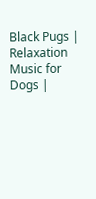Black Pugs | Relaxation Music for Dogs |